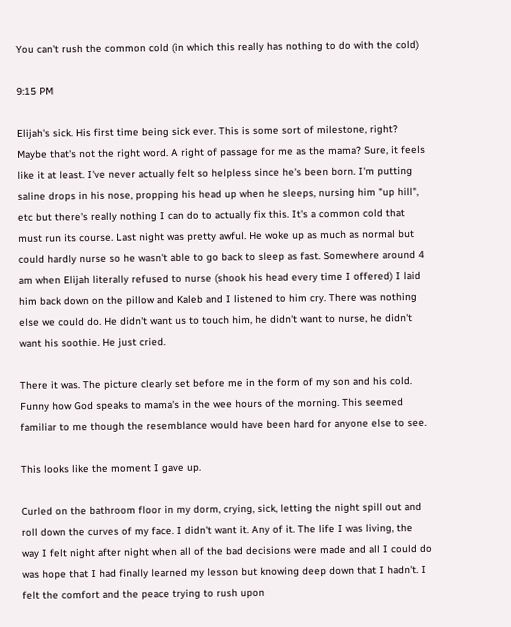You can't rush the common cold (in which this really has nothing to do with the cold)

9:15 PM

Elijah's sick. His first time being sick ever. This is some sort of milestone, right? Maybe that's not the right word. A right of passage for me as the mama? Sure, it feels like it at least. I've never actually felt so helpless since he's been born. I'm putting saline drops in his nose, propping his head up when he sleeps, nursing him "up hill", etc but there's really nothing I can do to actually fix this. It's a common cold that must run its course. Last night was pretty awful. He woke up as much as normal but could hardly nurse so he wasn't able to go back to sleep as fast. Somewhere around 4 am when Elijah literally refused to nurse (shook his head every time I offered) I laid him back down on the pillow and Kaleb and I listened to him cry. There was nothing else we could do. He didn't want us to touch him, he didn't want to nurse, he didn't want his soothie. He just cried.

There it was. The picture clearly set before me in the form of my son and his cold. Funny how God speaks to mama's in the wee hours of the morning. This seemed familiar to me though the resemblance would have been hard for anyone else to see.

This looks like the moment I gave up.

Curled on the bathroom floor in my dorm, crying, sick, letting the night spill out and roll down the curves of my face. I didn't want it. Any of it. The life I was living, the way I felt night after night when all of the bad decisions were made and all I could do was hope that I had finally learned my lesson but knowing deep down that I hadn't. I felt the comfort and the peace trying to rush upon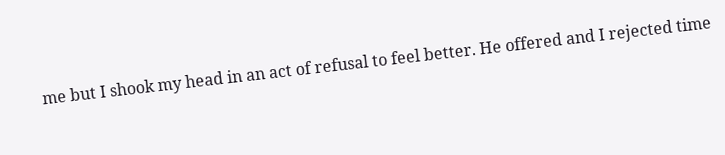me but I shook my head in an act of refusal to feel better. He offered and I rejected time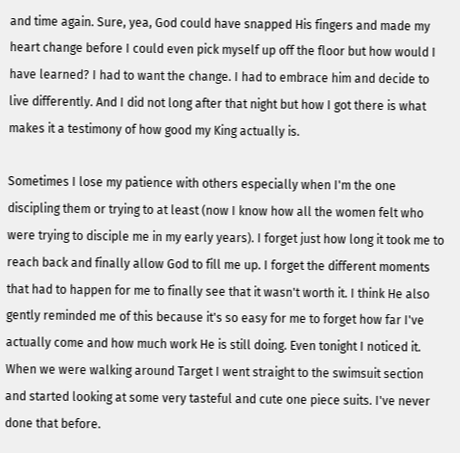and time again. Sure, yea, God could have snapped His fingers and made my heart change before I could even pick myself up off the floor but how would I have learned? I had to want the change. I had to embrace him and decide to live differently. And I did not long after that night but how I got there is what makes it a testimony of how good my King actually is.

Sometimes I lose my patience with others especially when I'm the one discipling them or trying to at least (now I know how all the women felt who were trying to disciple me in my early years). I forget just how long it took me to reach back and finally allow God to fill me up. I forget the different moments that had to happen for me to finally see that it wasn't worth it. I think He also gently reminded me of this because it's so easy for me to forget how far I've actually come and how much work He is still doing. Even tonight I noticed it. When we were walking around Target I went straight to the swimsuit section and started looking at some very tasteful and cute one piece suits. I've never done that before.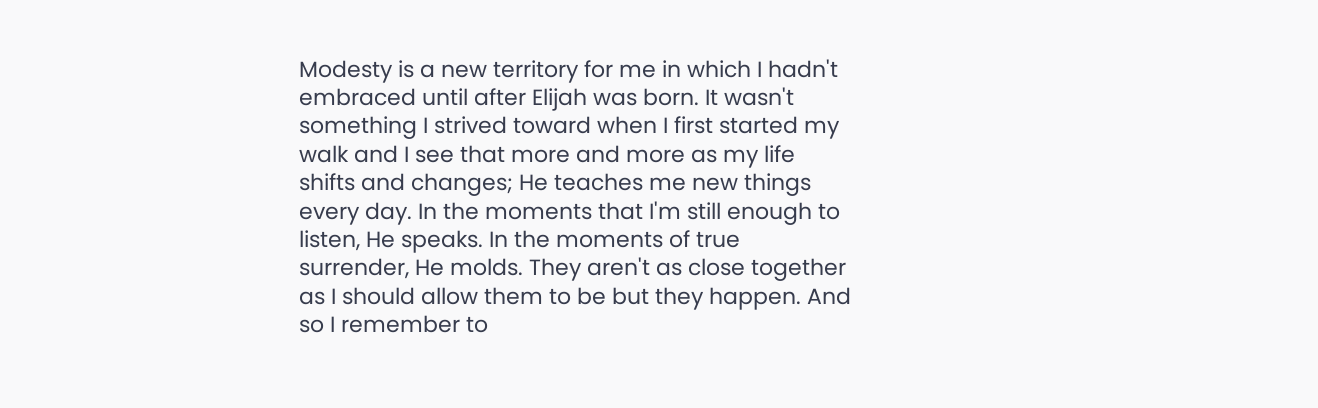Modesty is a new territory for me in which I hadn't embraced until after Elijah was born. It wasn't something I strived toward when I first started my walk and I see that more and more as my life shifts and changes; He teaches me new things every day. In the moments that I'm still enough to listen, He speaks. In the moments of true surrender, He molds. They aren't as close together as I should allow them to be but they happen. And so I remember to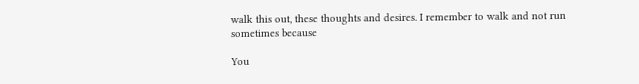walk this out, these thoughts and desires. I remember to walk and not run sometimes because

You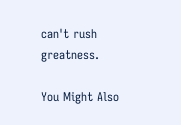can't rush greatness.

You Might Also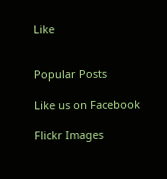Like


Popular Posts

Like us on Facebook

Flickr Images